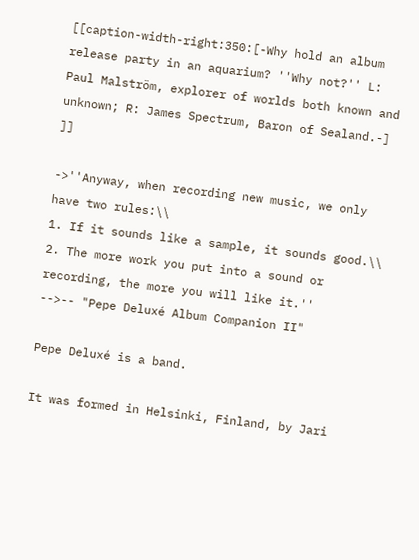[[caption-width-right:350:[-Why hold an album release party in an aquarium? ''Why not?'' L: Paul Malström, explorer of worlds both known and unknown; R: James Spectrum, Baron of Sealand.-] ]]

->''Anyway, when recording new music, we only have two rules:\\
1. If it sounds like a sample, it sounds good.\\
2. The more work you put into a sound or recording, the more you will like it.''
-->-- "Pepe Deluxé Album Companion II"

Pepe Deluxé is a band.

It was formed in Helsinki, Finland, by Jari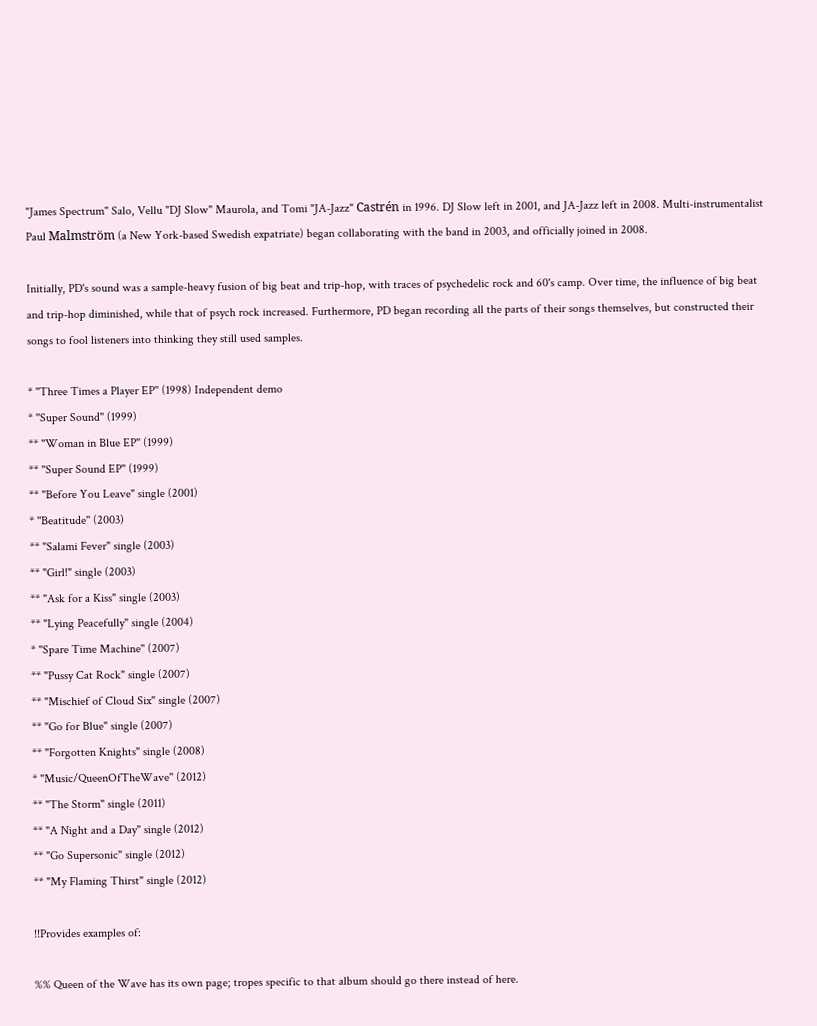"James Spectrum" Salo, Vellu "DJ Slow" Maurola, and Tomi "JA-Jazz" Castrén in 1996. DJ Slow left in 2001, and JA-Jazz left in 2008. Multi-instrumentalist Paul Malmström (a New York-based Swedish expatriate) began collaborating with the band in 2003, and officially joined in 2008.

Initially, PD's sound was a sample-heavy fusion of big beat and trip-hop, with traces of psychedelic rock and 60's camp. Over time, the influence of big beat and trip-hop diminished, while that of psych rock increased. Furthermore, PD began recording all the parts of their songs themselves, but constructed their songs to fool listeners into thinking they still used samples.

* ''Three Times a Player EP'' (1998) Independent demo
* ''Super Sound'' (1999)
** ''Woman in Blue EP'' (1999)
** ''Super Sound EP'' (1999)
** "Before You Leave" single (2001)
* ''Beatitude'' (2003)
** "Salami Fever" single (2003)
** "Girl!" single (2003)
** "Ask for a Kiss" single (2003)
** "Lying Peacefully" single (2004)
* ''Spare Time Machine'' (2007)
** "Pussy Cat Rock" single (2007)
** "Mischief of Cloud Six" single (2007)
** "Go for Blue" single (2007)
** "Forgotten Knights" single (2008)
* ''Music/QueenOfTheWave'' (2012)
** "The Storm" single (2011)
** "A Night and a Day" single (2012)
** "Go Supersonic" single (2012)
** "My Flaming Thirst" single (2012)

!!Provides examples of:

%% Queen of the Wave has its own page; tropes specific to that album should go there instead of here.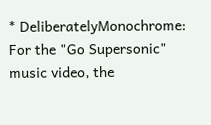* DeliberatelyMonochrome: For the "Go Supersonic" music video, the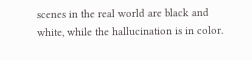scenes in the real world are black and white, while the hallucination is in color.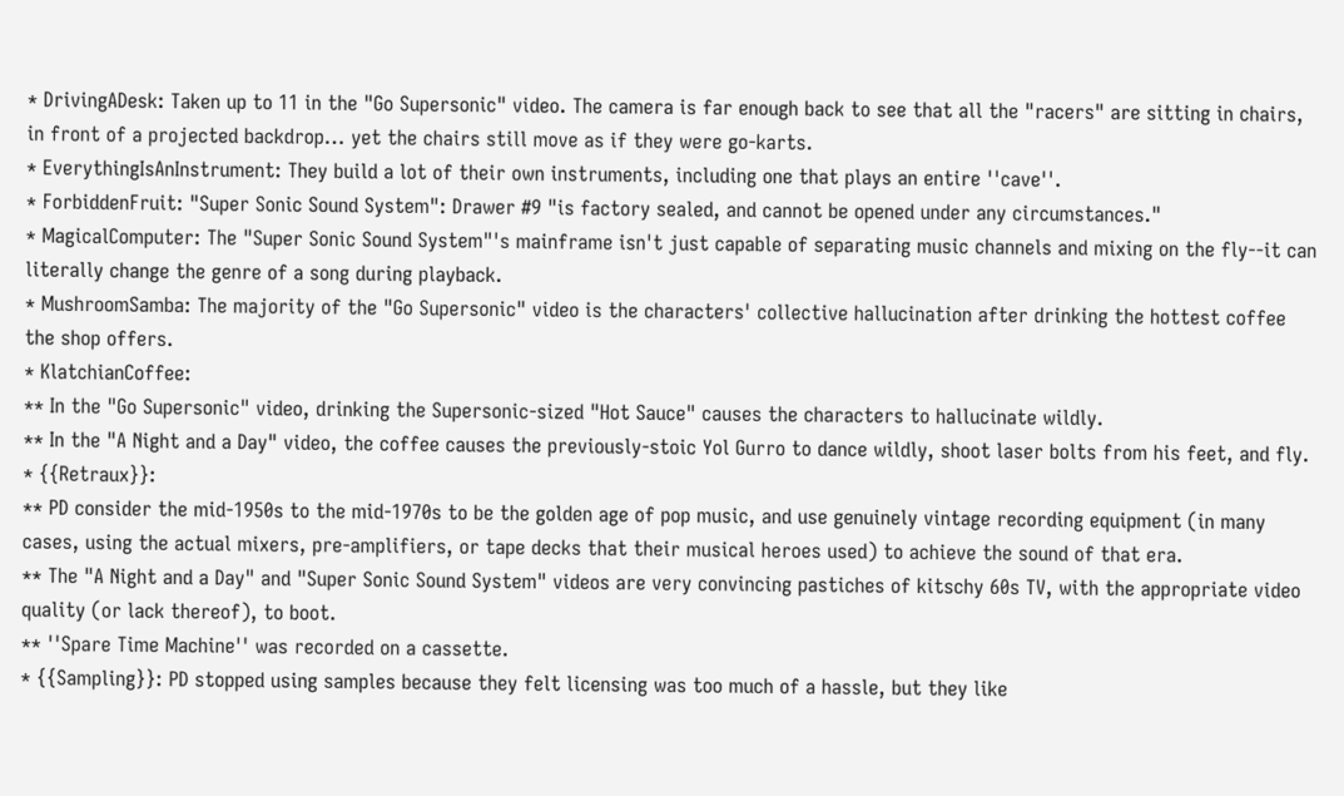* DrivingADesk: Taken up to 11 in the "Go Supersonic" video. The camera is far enough back to see that all the "racers" are sitting in chairs, in front of a projected backdrop... yet the chairs still move as if they were go-karts.
* EverythingIsAnInstrument: They build a lot of their own instruments, including one that plays an entire ''cave''.
* ForbiddenFruit: "Super Sonic Sound System": Drawer #9 "is factory sealed, and cannot be opened under any circumstances."
* MagicalComputer: The "Super Sonic Sound System"'s mainframe isn't just capable of separating music channels and mixing on the fly--it can literally change the genre of a song during playback.
* MushroomSamba: The majority of the "Go Supersonic" video is the characters' collective hallucination after drinking the hottest coffee the shop offers.
* KlatchianCoffee:
** In the "Go Supersonic" video, drinking the Supersonic-sized "Hot Sauce" causes the characters to hallucinate wildly.
** In the "A Night and a Day" video, the coffee causes the previously-stoic Yol Gurro to dance wildly, shoot laser bolts from his feet, and fly.
* {{Retraux}}:
** PD consider the mid-1950s to the mid-1970s to be the golden age of pop music, and use genuinely vintage recording equipment (in many cases, using the actual mixers, pre-amplifiers, or tape decks that their musical heroes used) to achieve the sound of that era.
** The "A Night and a Day" and "Super Sonic Sound System" videos are very convincing pastiches of kitschy 60s TV, with the appropriate video quality (or lack thereof), to boot.
** ''Spare Time Machine'' was recorded on a cassette.
* {{Sampling}}: PD stopped using samples because they felt licensing was too much of a hassle, but they like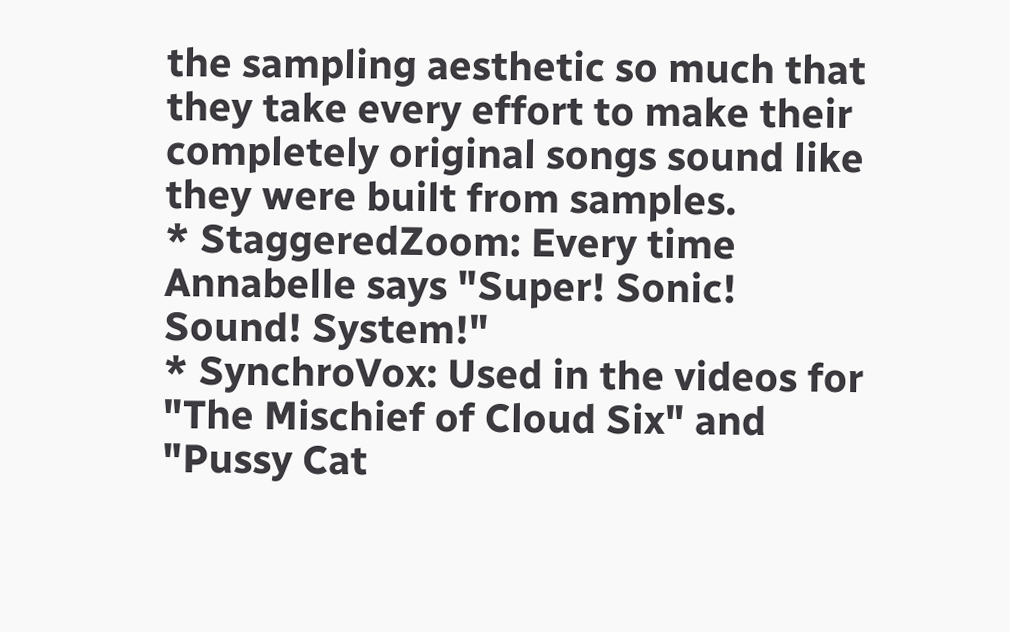the sampling aesthetic so much that they take every effort to make their completely original songs sound like they were built from samples.
* StaggeredZoom: Every time Annabelle says "Super! Sonic! Sound! System!"
* SynchroVox: Used in the videos for "The Mischief of Cloud Six" and "Pussy Cat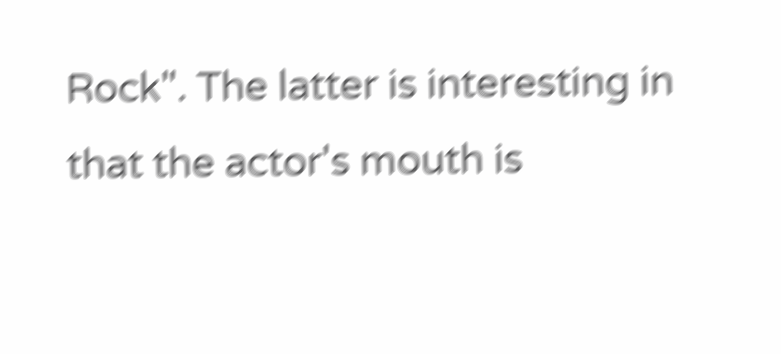Rock". The latter is interesting in that the actor's mouth is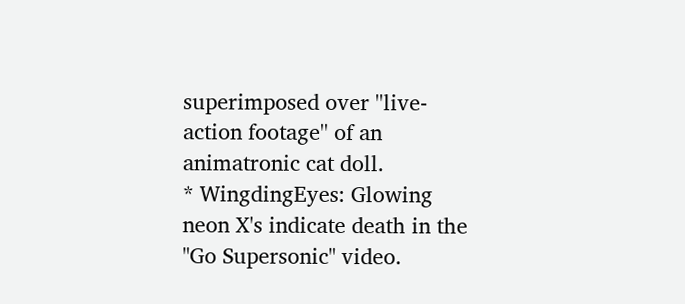superimposed over ''live-action footage'' of an animatronic cat doll.
* WingdingEyes: Glowing neon X's indicate death in the "Go Supersonic" video.